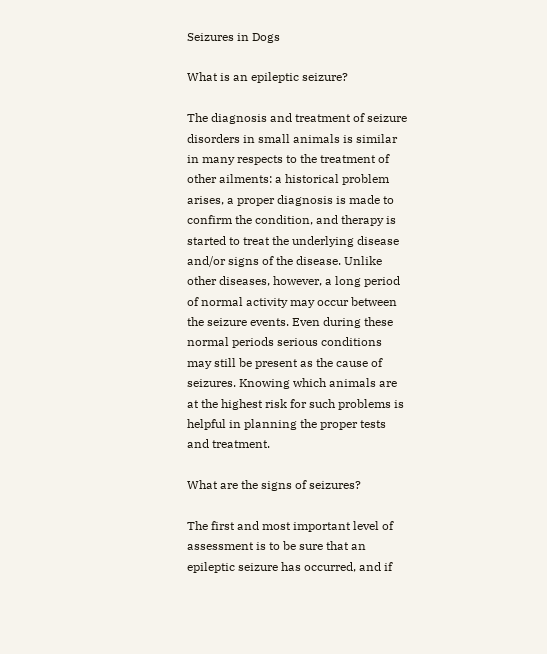Seizures in Dogs

What is an epileptic seizure?

The diagnosis and treatment of seizure disorders in small animals is similar in many respects to the treatment of other ailments: a historical problem arises, a proper diagnosis is made to confirm the condition, and therapy is started to treat the underlying disease and/or signs of the disease. Unlike other diseases, however, a long period of normal activity may occur between the seizure events. Even during these normal periods serious conditions may still be present as the cause of seizures. Knowing which animals are at the highest risk for such problems is helpful in planning the proper tests and treatment.

What are the signs of seizures?

The first and most important level of assessment is to be sure that an epileptic seizure has occurred, and if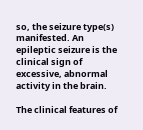so, the seizure type(s) manifested. An epileptic seizure is the clinical sign of excessive, abnormal activity in the brain.

The clinical features of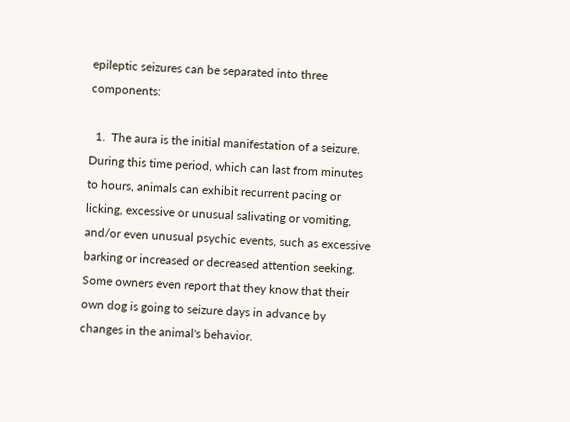epileptic seizures can be separated into three components:

  1.  The aura is the initial manifestation of a seizure. During this time period, which can last from minutes to hours, animals can exhibit recurrent pacing or licking, excessive or unusual salivating or vomiting, and/or even unusual psychic events, such as excessive barking or increased or decreased attention seeking. Some owners even report that they know that their own dog is going to seizure days in advance by changes in the animal's behavior.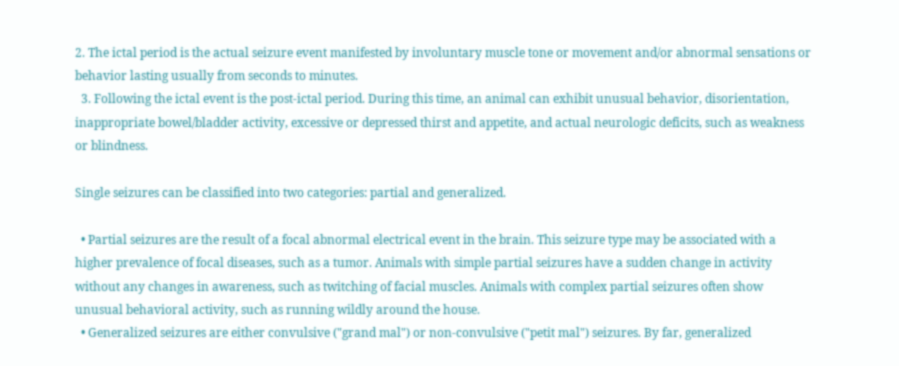2. The ictal period is the actual seizure event manifested by involuntary muscle tone or movement and/or abnormal sensations or behavior lasting usually from seconds to minutes.
  3. Following the ictal event is the post-ictal period. During this time, an animal can exhibit unusual behavior, disorientation, inappropriate bowel/bladder activity, excessive or depressed thirst and appetite, and actual neurologic deficits, such as weakness or blindness.

Single seizures can be classified into two categories: partial and generalized.

  • Partial seizures are the result of a focal abnormal electrical event in the brain. This seizure type may be associated with a higher prevalence of focal diseases, such as a tumor. Animals with simple partial seizures have a sudden change in activity without any changes in awareness, such as twitching of facial muscles. Animals with complex partial seizures often show unusual behavioral activity, such as running wildly around the house.
  • Generalized seizures are either convulsive ("grand mal") or non-convulsive ("petit mal") seizures. By far, generalized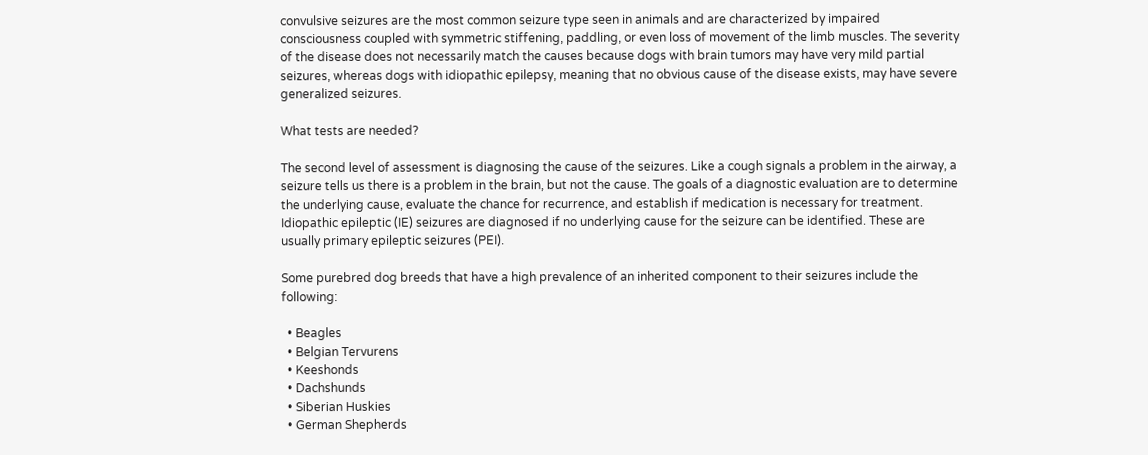convulsive seizures are the most common seizure type seen in animals and are characterized by impaired consciousness coupled with symmetric stiffening, paddling, or even loss of movement of the limb muscles. The severity of the disease does not necessarily match the causes because dogs with brain tumors may have very mild partial seizures, whereas dogs with idiopathic epilepsy, meaning that no obvious cause of the disease exists, may have severe generalized seizures.

What tests are needed?

The second level of assessment is diagnosing the cause of the seizures. Like a cough signals a problem in the airway, a seizure tells us there is a problem in the brain, but not the cause. The goals of a diagnostic evaluation are to determine the underlying cause, evaluate the chance for recurrence, and establish if medication is necessary for treatment. Idiopathic epileptic (IE) seizures are diagnosed if no underlying cause for the seizure can be identified. These are usually primary epileptic seizures (PEI).

Some purebred dog breeds that have a high prevalence of an inherited component to their seizures include the following:

  • Beagles
  • Belgian Tervurens
  • Keeshonds
  • Dachshunds
  • Siberian Huskies
  • German Shepherds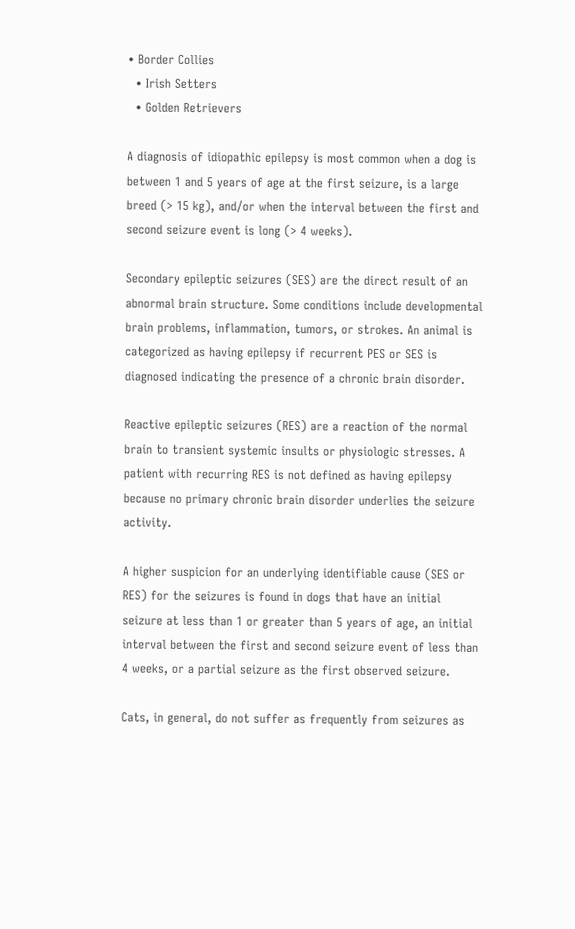• Border Collies
  • Irish Setters
  • Golden Retrievers

A diagnosis of idiopathic epilepsy is most common when a dog is between 1 and 5 years of age at the first seizure, is a large breed (> 15 kg), and/or when the interval between the first and second seizure event is long (> 4 weeks).

Secondary epileptic seizures (SES) are the direct result of an abnormal brain structure. Some conditions include developmental brain problems, inflammation, tumors, or strokes. An animal is categorized as having epilepsy if recurrent PES or SES is diagnosed indicating the presence of a chronic brain disorder.

Reactive epileptic seizures (RES) are a reaction of the normal brain to transient systemic insults or physiologic stresses. A patient with recurring RES is not defined as having epilepsy because no primary chronic brain disorder underlies the seizure activity.

A higher suspicion for an underlying identifiable cause (SES or RES) for the seizures is found in dogs that have an initial seizure at less than 1 or greater than 5 years of age, an initial interval between the first and second seizure event of less than 4 weeks, or a partial seizure as the first observed seizure.

Cats, in general, do not suffer as frequently from seizures as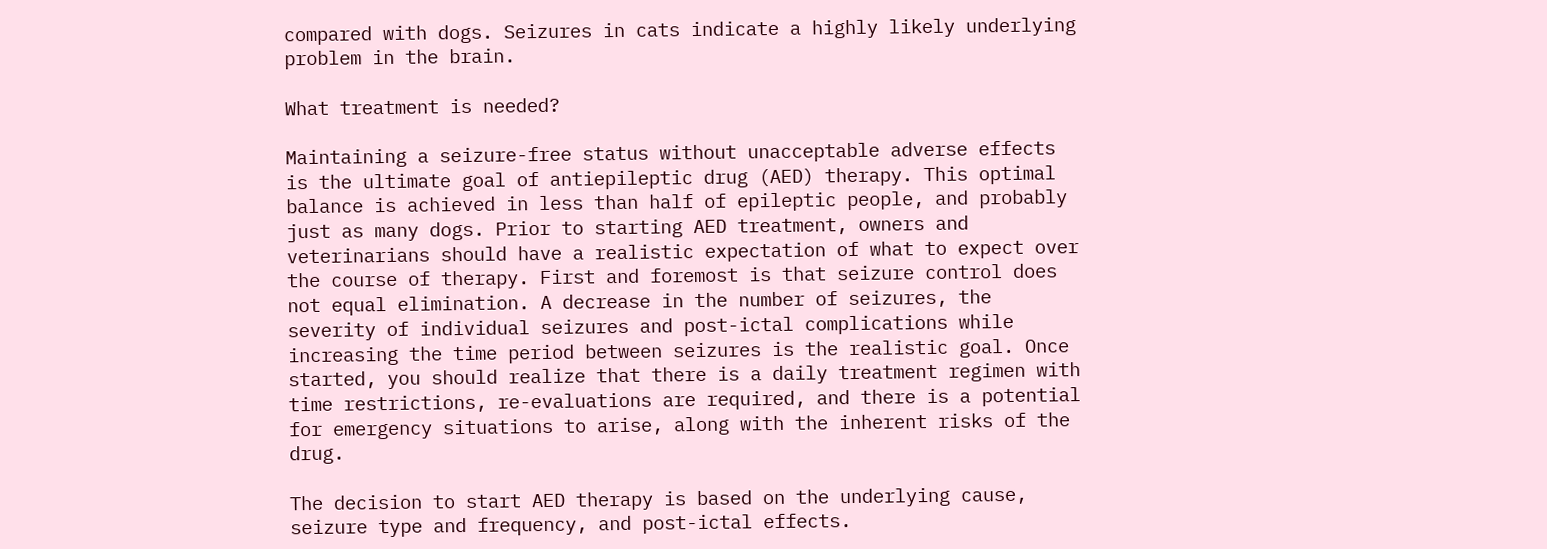compared with dogs. Seizures in cats indicate a highly likely underlying problem in the brain.

What treatment is needed?

Maintaining a seizure-free status without unacceptable adverse effects is the ultimate goal of antiepileptic drug (AED) therapy. This optimal balance is achieved in less than half of epileptic people, and probably just as many dogs. Prior to starting AED treatment, owners and veterinarians should have a realistic expectation of what to expect over the course of therapy. First and foremost is that seizure control does not equal elimination. A decrease in the number of seizures, the severity of individual seizures and post-ictal complications while increasing the time period between seizures is the realistic goal. Once started, you should realize that there is a daily treatment regimen with time restrictions, re-evaluations are required, and there is a potential for emergency situations to arise, along with the inherent risks of the drug.

The decision to start AED therapy is based on the underlying cause, seizure type and frequency, and post-ictal effects.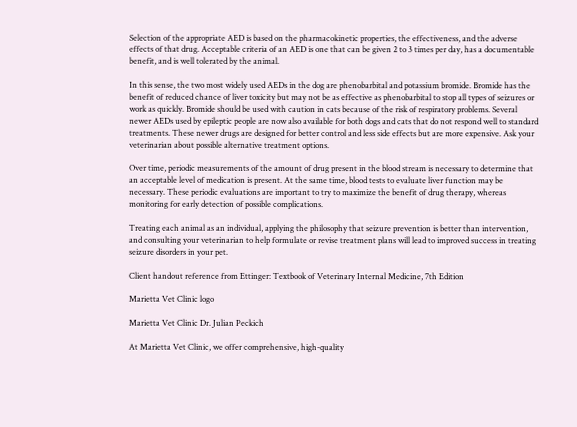Selection of the appropriate AED is based on the pharmacokinetic properties, the effectiveness, and the adverse effects of that drug. Acceptable criteria of an AED is one that can be given 2 to 3 times per day, has a documentable benefit, and is well tolerated by the animal.

In this sense, the two most widely used AEDs in the dog are phenobarbital and potassium bromide. Bromide has the benefit of reduced chance of liver toxicity but may not be as effective as phenobarbital to stop all types of seizures or work as quickly. Bromide should be used with caution in cats because of the risk of respiratory problems. Several newer AEDs used by epileptic people are now also available for both dogs and cats that do not respond well to standard treatments. These newer drugs are designed for better control and less side effects but are more expensive. Ask your veterinarian about possible alternative treatment options.

Over time, periodic measurements of the amount of drug present in the blood stream is necessary to determine that an acceptable level of medication is present. At the same time, blood tests to evaluate liver function may be necessary. These periodic evaluations are important to try to maximize the benefit of drug therapy, whereas monitoring for early detection of possible complications.

Treating each animal as an individual, applying the philosophy that seizure prevention is better than intervention, and consulting your veterinarian to help formulate or revise treatment plans will lead to improved success in treating seizure disorders in your pet.

Client handout reference from Ettinger: Textbook of Veterinary Internal Medicine, 7th Edition

Marietta Vet Clinic logo

Marietta Vet Clinic Dr. Julian Peckich

At Marietta Vet Clinic, we offer comprehensive, high-quality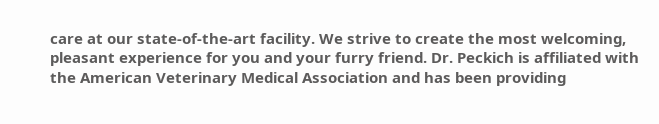care at our state-of-the-art facility. We strive to create the most welcoming, pleasant experience for you and your furry friend. Dr. Peckich is affiliated with the American Veterinary Medical Association and has been providing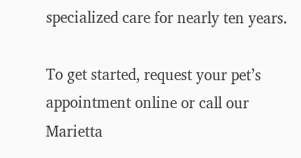specialized care for nearly ten years.

To get started, request your pet’s appointment online or call our Marietta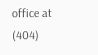office at (404)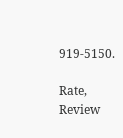919-5150.

Rate, Review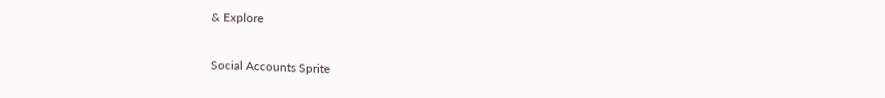& Explore

Social Accounts Sprite